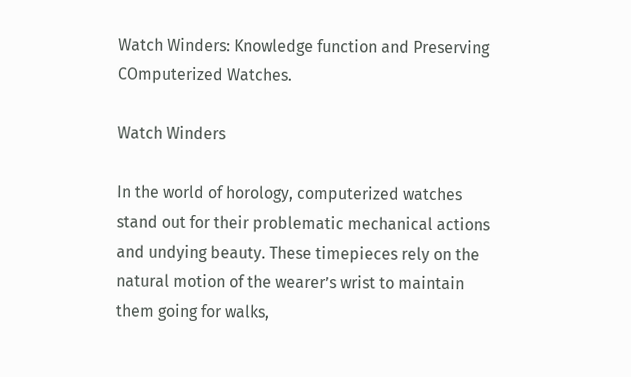Watch Winders: Knowledge function and Preserving COmputerized Watches.

Watch Winders

In the world of horology, computerized watches stand out for their problematic mechanical actions and undying beauty. These timepieces rely on the natural motion of the wearer’s wrist to maintain them going for walks,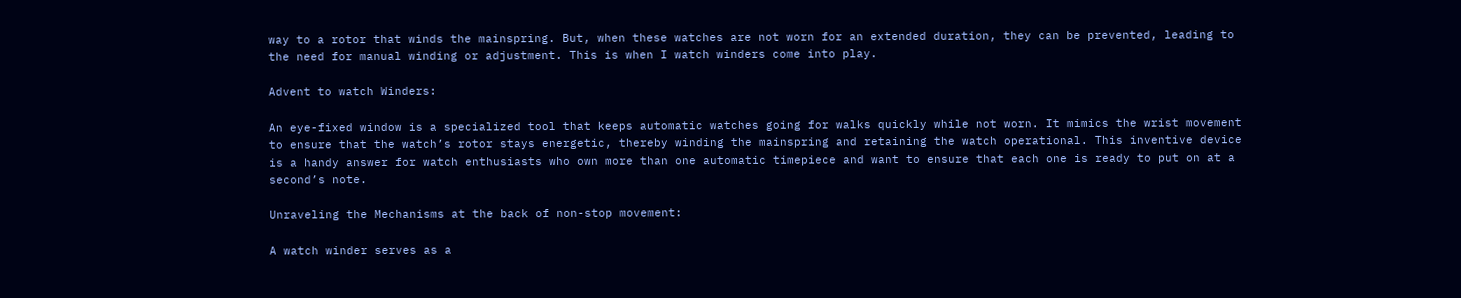way to a rotor that winds the mainspring. But, when these watches are not worn for an extended duration, they can be prevented, leading to the need for manual winding or adjustment. This is when I watch winders come into play.

Advent to watch Winders:

An eye-fixed window is a specialized tool that keeps automatic watches going for walks quickly while not worn. It mimics the wrist movement to ensure that the watch’s rotor stays energetic, thereby winding the mainspring and retaining the watch operational. This inventive device is a handy answer for watch enthusiasts who own more than one automatic timepiece and want to ensure that each one is ready to put on at a second’s note.

Unraveling the Mechanisms at the back of non-stop movement:

A watch winder serves as a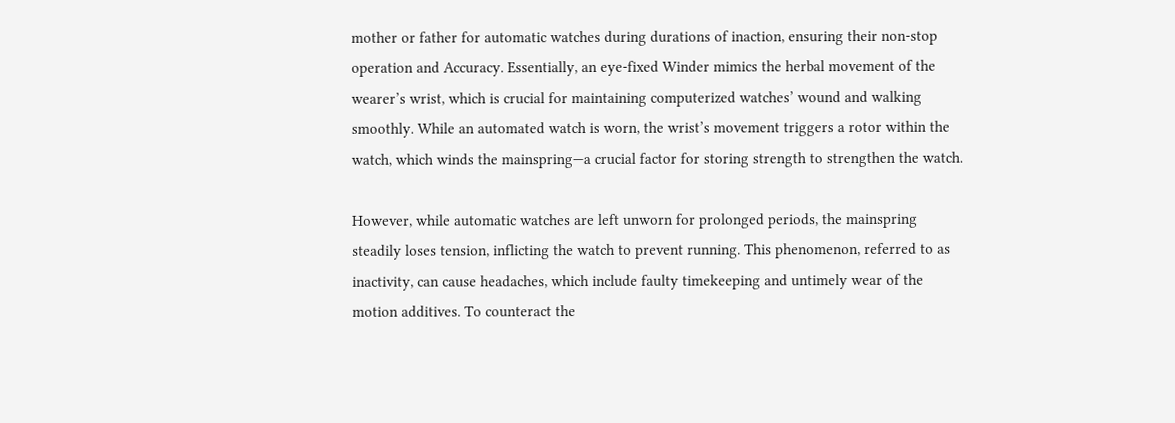mother or father for automatic watches during durations of inaction, ensuring their non-stop operation and Accuracy. Essentially, an eye-fixed Winder mimics the herbal movement of the wearer’s wrist, which is crucial for maintaining computerized watches’ wound and walking smoothly. While an automated watch is worn, the wrist’s movement triggers a rotor within the watch, which winds the mainspring—a crucial factor for storing strength to strengthen the watch.

However, while automatic watches are left unworn for prolonged periods, the mainspring steadily loses tension, inflicting the watch to prevent running. This phenomenon, referred to as inactivity, can cause headaches, which include faulty timekeeping and untimely wear of the motion additives. To counteract the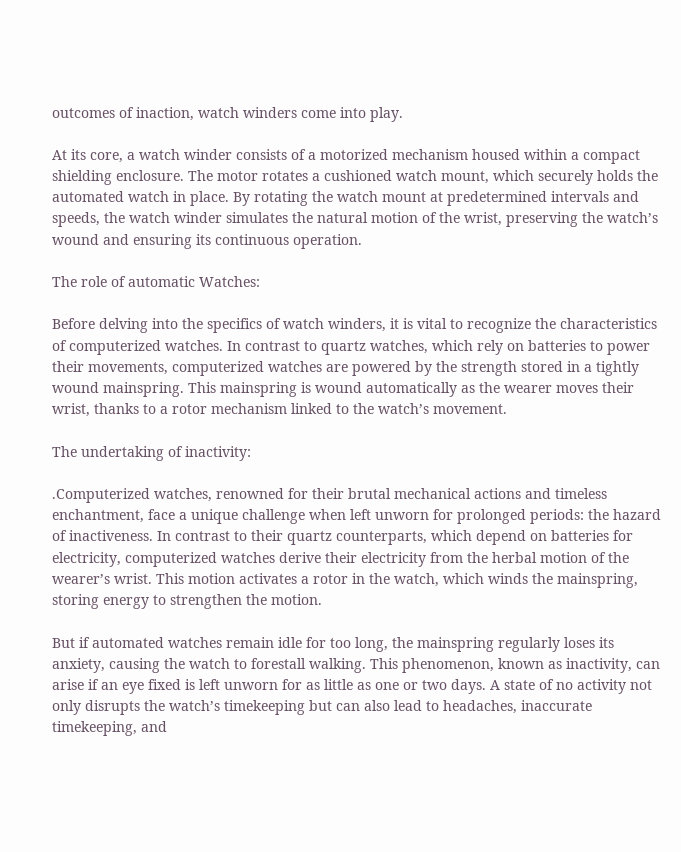outcomes of inaction, watch winders come into play.

At its core, a watch winder consists of a motorized mechanism housed within a compact shielding enclosure. The motor rotates a cushioned watch mount, which securely holds the automated watch in place. By rotating the watch mount at predetermined intervals and speeds, the watch winder simulates the natural motion of the wrist, preserving the watch’s wound and ensuring its continuous operation.

The role of automatic Watches:

Before delving into the specifics of watch winders, it is vital to recognize the characteristics of computerized watches. In contrast to quartz watches, which rely on batteries to power their movements, computerized watches are powered by the strength stored in a tightly wound mainspring. This mainspring is wound automatically as the wearer moves their wrist, thanks to a rotor mechanism linked to the watch’s movement.

The undertaking of inactivity:

.Computerized watches, renowned for their brutal mechanical actions and timeless enchantment, face a unique challenge when left unworn for prolonged periods: the hazard of inactiveness. In contrast to their quartz counterparts, which depend on batteries for electricity, computerized watches derive their electricity from the herbal motion of the wearer’s wrist. This motion activates a rotor in the watch, which winds the mainspring, storing energy to strengthen the motion.

But if automated watches remain idle for too long, the mainspring regularly loses its anxiety, causing the watch to forestall walking. This phenomenon, known as inactivity, can arise if an eye fixed is left unworn for as little as one or two days. A state of no activity not only disrupts the watch’s timekeeping but can also lead to headaches, inaccurate timekeeping, and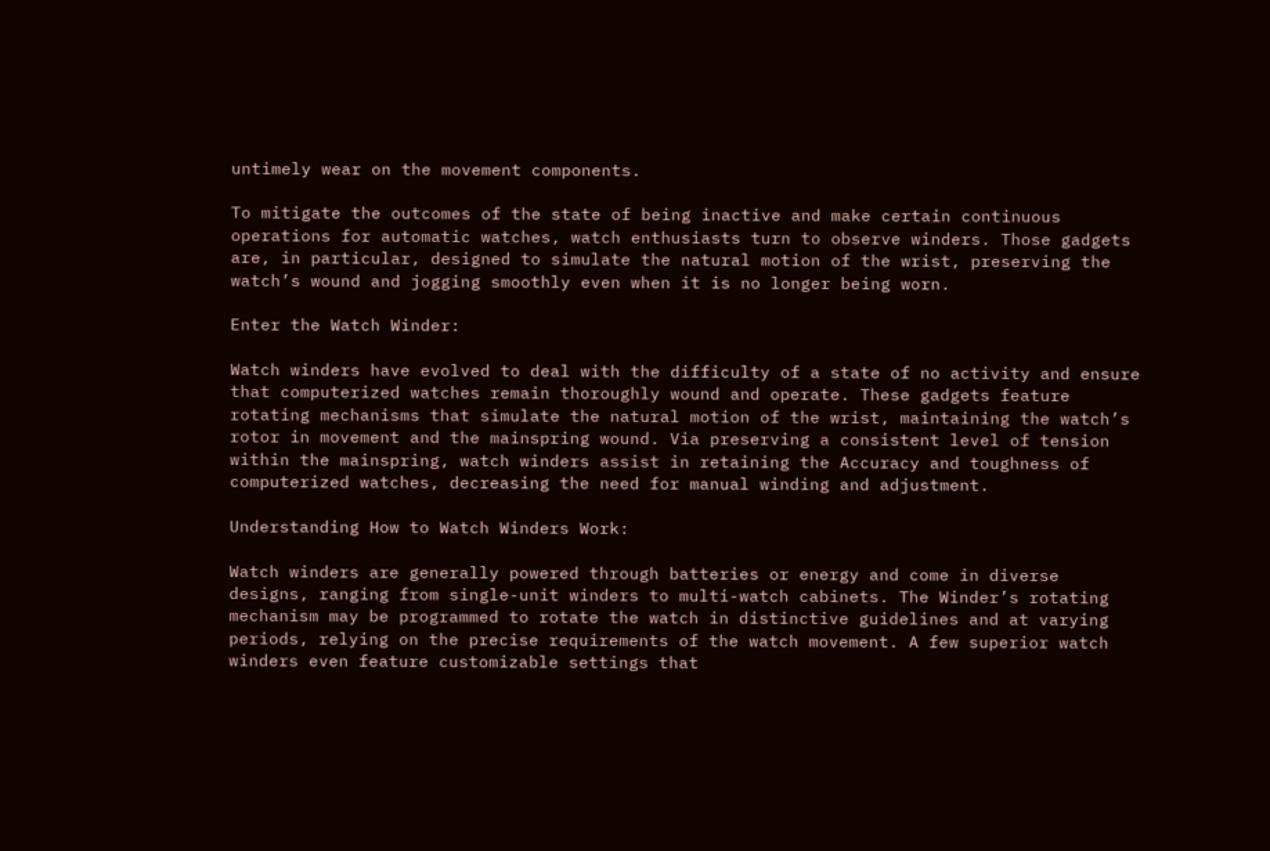untimely wear on the movement components.

To mitigate the outcomes of the state of being inactive and make certain continuous operations for automatic watches, watch enthusiasts turn to observe winders. Those gadgets are, in particular, designed to simulate the natural motion of the wrist, preserving the watch’s wound and jogging smoothly even when it is no longer being worn.

Enter the Watch Winder:

Watch winders have evolved to deal with the difficulty of a state of no activity and ensure that computerized watches remain thoroughly wound and operate. These gadgets feature rotating mechanisms that simulate the natural motion of the wrist, maintaining the watch’s rotor in movement and the mainspring wound. Via preserving a consistent level of tension within the mainspring, watch winders assist in retaining the Accuracy and toughness of computerized watches, decreasing the need for manual winding and adjustment.

Understanding How to Watch Winders Work:

Watch winders are generally powered through batteries or energy and come in diverse designs, ranging from single-unit winders to multi-watch cabinets. The Winder’s rotating mechanism may be programmed to rotate the watch in distinctive guidelines and at varying periods, relying on the precise requirements of the watch movement. A few superior watch winders even feature customizable settings that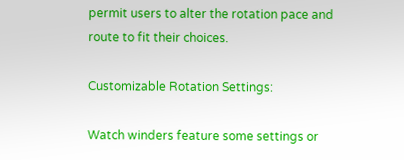permit users to alter the rotation pace and route to fit their choices.

Customizable Rotation Settings:

Watch winders feature some settings or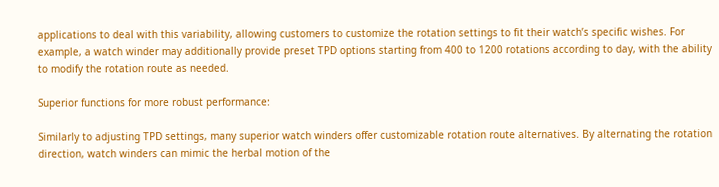applications to deal with this variability, allowing customers to customize the rotation settings to fit their watch’s specific wishes. For example, a watch winder may additionally provide preset TPD options starting from 400 to 1200 rotations according to day, with the ability to modify the rotation route as needed.

Superior functions for more robust performance:

Similarly to adjusting TPD settings, many superior watch winders offer customizable rotation route alternatives. By alternating the rotation direction, watch winders can mimic the herbal motion of the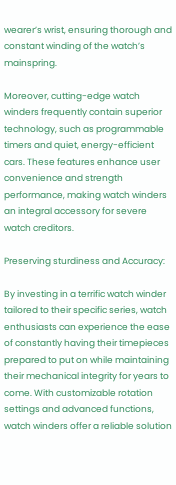wearer’s wrist, ensuring thorough and constant winding of the watch’s mainspring.

Moreover, cutting-edge watch winders frequently contain superior technology, such as programmable timers and quiet, energy-efficient cars. These features enhance user convenience and strength performance, making watch winders an integral accessory for severe watch creditors.

Preserving sturdiness and Accuracy:

By investing in a terrific watch winder tailored to their specific series, watch enthusiasts can experience the ease of constantly having their timepieces prepared to put on while maintaining their mechanical integrity for years to come. With customizable rotation settings and advanced functions, watch winders offer a reliable solution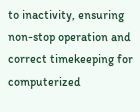to inactivity, ensuring non-stop operation and correct timekeeping for computerized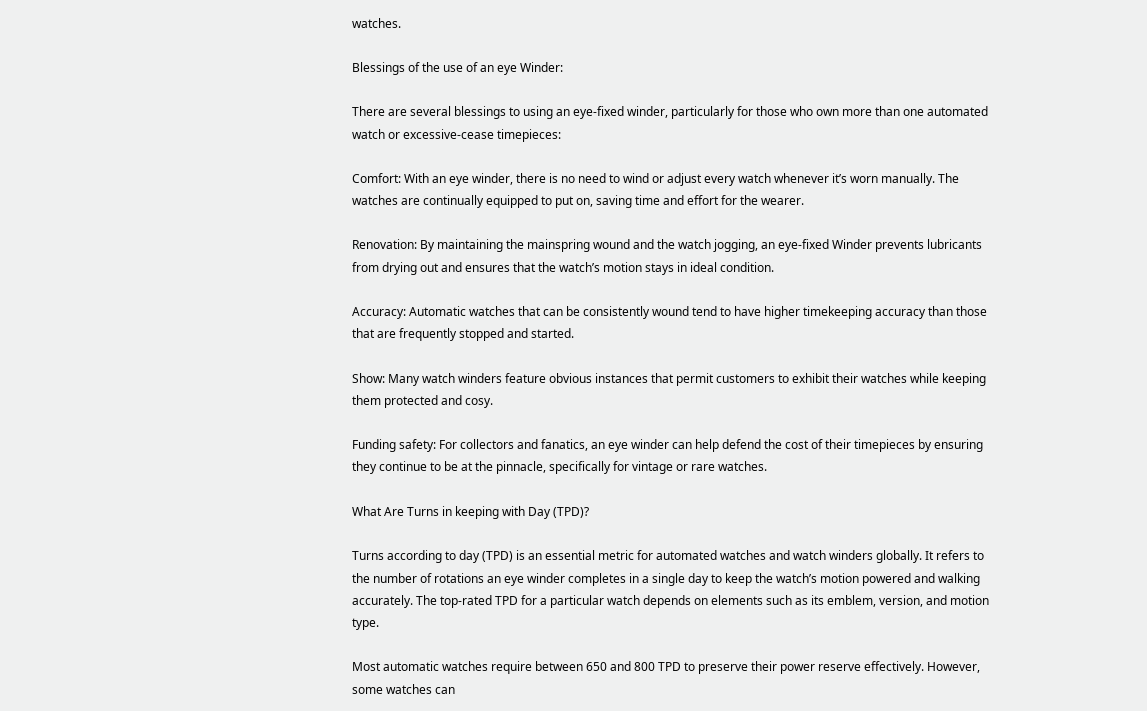watches.

Blessings of the use of an eye Winder:

There are several blessings to using an eye-fixed winder, particularly for those who own more than one automated watch or excessive-cease timepieces:

Comfort: With an eye winder, there is no need to wind or adjust every watch whenever it’s worn manually. The watches are continually equipped to put on, saving time and effort for the wearer.

Renovation: By maintaining the mainspring wound and the watch jogging, an eye-fixed Winder prevents lubricants from drying out and ensures that the watch’s motion stays in ideal condition.

Accuracy: Automatic watches that can be consistently wound tend to have higher timekeeping accuracy than those that are frequently stopped and started.

Show: Many watch winders feature obvious instances that permit customers to exhibit their watches while keeping them protected and cosy.

Funding safety: For collectors and fanatics, an eye winder can help defend the cost of their timepieces by ensuring they continue to be at the pinnacle, specifically for vintage or rare watches.

What Are Turns in keeping with Day (TPD)?

Turns according to day (TPD) is an essential metric for automated watches and watch winders globally. It refers to the number of rotations an eye winder completes in a single day to keep the watch’s motion powered and walking accurately. The top-rated TPD for a particular watch depends on elements such as its emblem, version, and motion type.

Most automatic watches require between 650 and 800 TPD to preserve their power reserve effectively. However, some watches can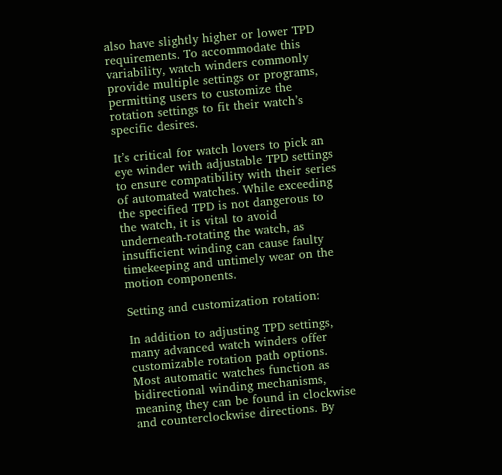also have slightly higher or lower TPD requirements. To accommodate this variability, watch winders commonly provide multiple settings or programs, permitting users to customize the rotation settings to fit their watch’s specific desires.

It’s critical for watch lovers to pick an eye winder with adjustable TPD settings to ensure compatibility with their series of automated watches. While exceeding the specified TPD is not dangerous to the watch, it is vital to avoid underneath-rotating the watch, as insufficient winding can cause faulty timekeeping and untimely wear on the motion components.

Setting and customization rotation:

In addition to adjusting TPD settings, many advanced watch winders offer customizable rotation path options. Most automatic watches function as bidirectional winding mechanisms, meaning they can be found in clockwise and counterclockwise directions. By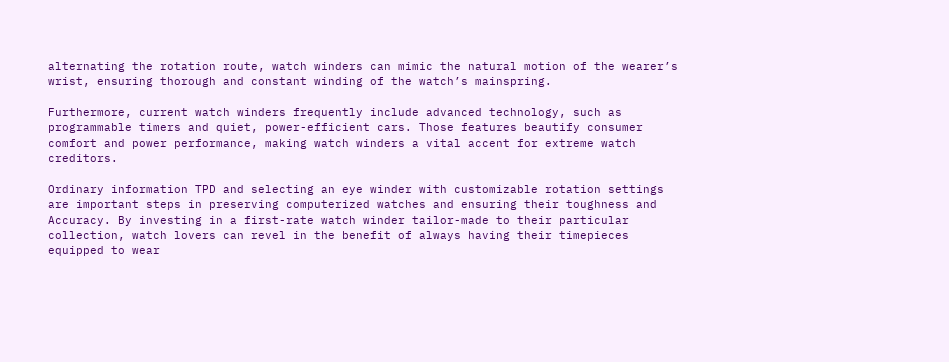alternating the rotation route, watch winders can mimic the natural motion of the wearer’s wrist, ensuring thorough and constant winding of the watch’s mainspring.

Furthermore, current watch winders frequently include advanced technology, such as programmable timers and quiet, power-efficient cars. Those features beautify consumer comfort and power performance, making watch winders a vital accent for extreme watch creditors.

Ordinary information TPD and selecting an eye winder with customizable rotation settings are important steps in preserving computerized watches and ensuring their toughness and Accuracy. By investing in a first-rate watch winder tailor-made to their particular collection, watch lovers can revel in the benefit of always having their timepieces equipped to wear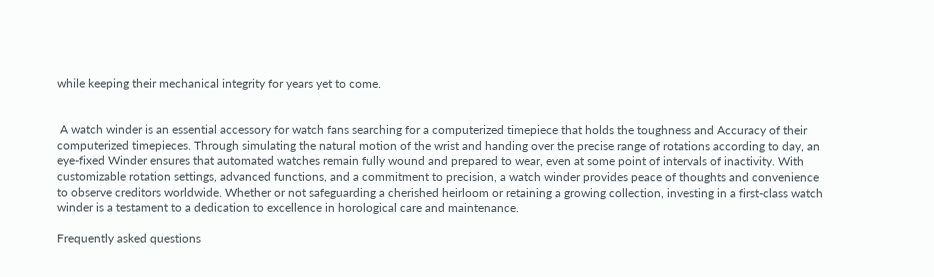while keeping their mechanical integrity for years yet to come.


 A watch winder is an essential accessory for watch fans searching for a computerized timepiece that holds the toughness and Accuracy of their computerized timepieces. Through simulating the natural motion of the wrist and handing over the precise range of rotations according to day, an eye-fixed Winder ensures that automated watches remain fully wound and prepared to wear, even at some point of intervals of inactivity. With customizable rotation settings, advanced functions, and a commitment to precision, a watch winder provides peace of thoughts and convenience to observe creditors worldwide. Whether or not safeguarding a cherished heirloom or retaining a growing collection, investing in a first-class watch winder is a testament to a dedication to excellence in horological care and maintenance.

Frequently asked questions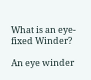What is an eye-fixed Winder?

An eye winder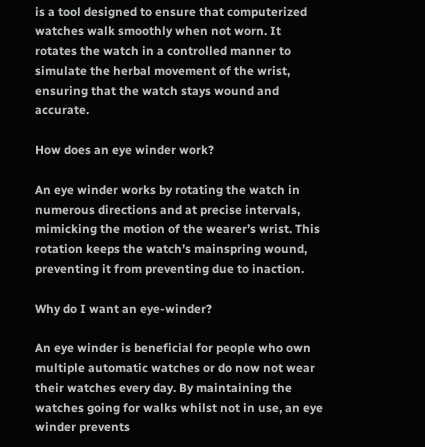is a tool designed to ensure that computerized watches walk smoothly when not worn. It rotates the watch in a controlled manner to simulate the herbal movement of the wrist, ensuring that the watch stays wound and accurate.

How does an eye winder work?

An eye winder works by rotating the watch in numerous directions and at precise intervals, mimicking the motion of the wearer’s wrist. This rotation keeps the watch’s mainspring wound, preventing it from preventing due to inaction.

Why do I want an eye-winder?

An eye winder is beneficial for people who own multiple automatic watches or do now not wear their watches every day. By maintaining the watches going for walks whilst not in use, an eye winder prevents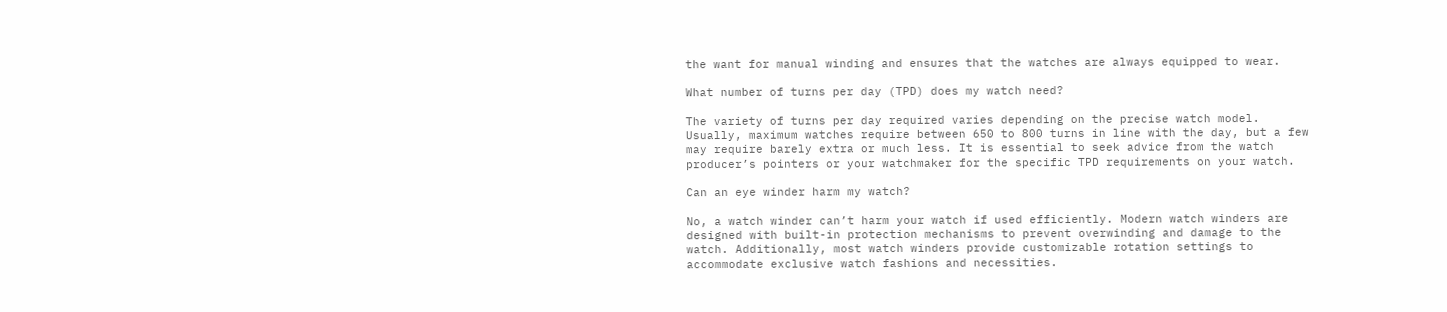the want for manual winding and ensures that the watches are always equipped to wear.

What number of turns per day (TPD) does my watch need?

The variety of turns per day required varies depending on the precise watch model. Usually, maximum watches require between 650 to 800 turns in line with the day, but a few may require barely extra or much less. It is essential to seek advice from the watch producer’s pointers or your watchmaker for the specific TPD requirements on your watch.

Can an eye winder harm my watch?

No, a watch winder can’t harm your watch if used efficiently. Modern watch winders are designed with built-in protection mechanisms to prevent overwinding and damage to the watch. Additionally, most watch winders provide customizable rotation settings to accommodate exclusive watch fashions and necessities.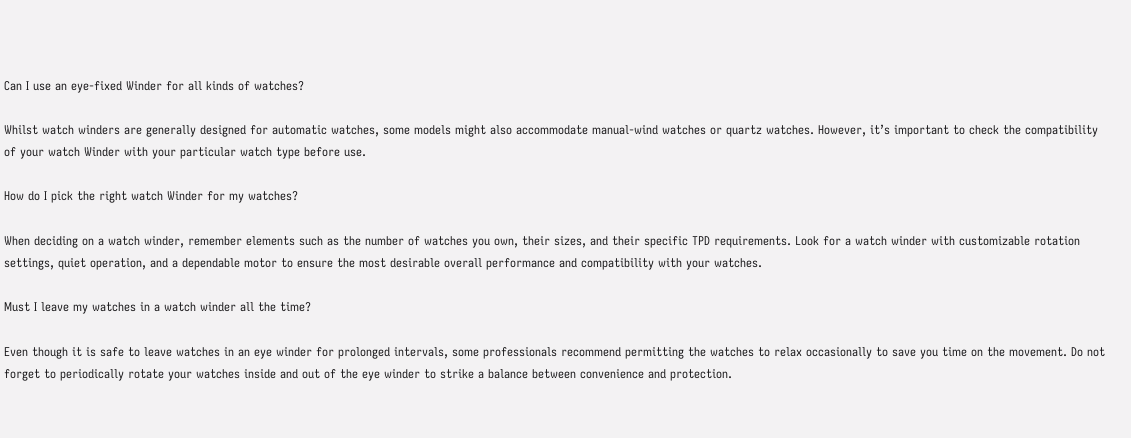Can I use an eye-fixed Winder for all kinds of watches?

Whilst watch winders are generally designed for automatic watches, some models might also accommodate manual-wind watches or quartz watches. However, it’s important to check the compatibility of your watch Winder with your particular watch type before use.

How do I pick the right watch Winder for my watches?

When deciding on a watch winder, remember elements such as the number of watches you own, their sizes, and their specific TPD requirements. Look for a watch winder with customizable rotation settings, quiet operation, and a dependable motor to ensure the most desirable overall performance and compatibility with your watches.

Must I leave my watches in a watch winder all the time?

Even though it is safe to leave watches in an eye winder for prolonged intervals, some professionals recommend permitting the watches to relax occasionally to save you time on the movement. Do not forget to periodically rotate your watches inside and out of the eye winder to strike a balance between convenience and protection.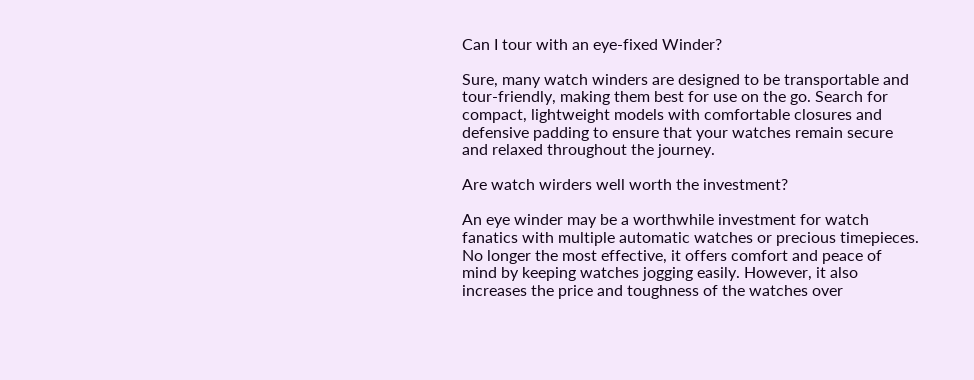Can I tour with an eye-fixed Winder?

Sure, many watch winders are designed to be transportable and tour-friendly, making them best for use on the go. Search for compact, lightweight models with comfortable closures and defensive padding to ensure that your watches remain secure and relaxed throughout the journey.

Are watch wirders well worth the investment?

An eye winder may be a worthwhile investment for watch fanatics with multiple automatic watches or precious timepieces. No longer the most effective, it offers comfort and peace of mind by keeping watches jogging easily. However, it also increases the price and toughness of the watches over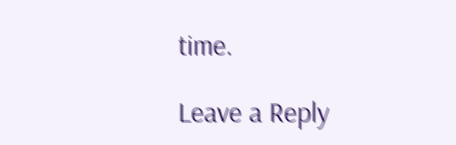time.

Leave a Reply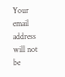Your email address will not be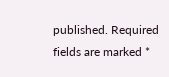published. Required fields are marked *